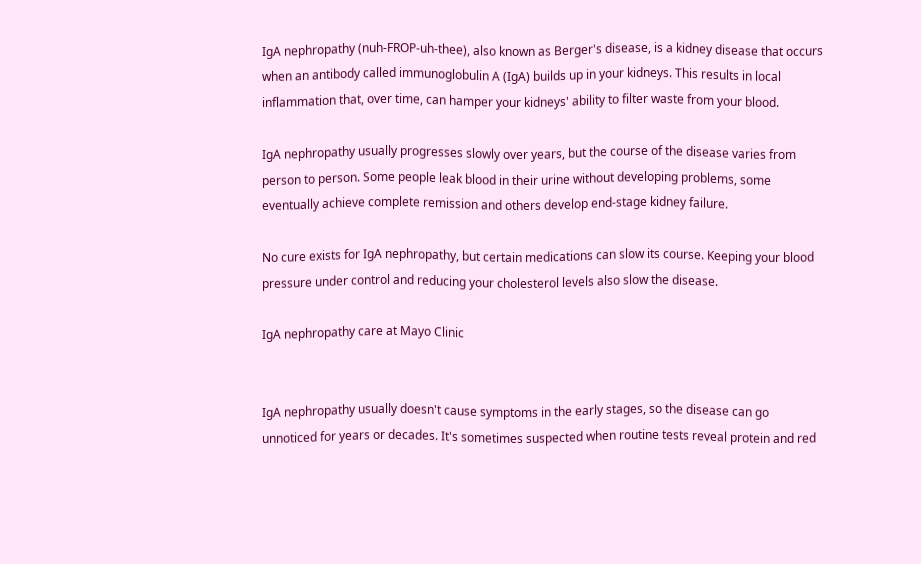IgA nephropathy (nuh-FROP-uh-thee), also known as Berger's disease, is a kidney disease that occurs when an antibody called immunoglobulin A (IgA) builds up in your kidneys. This results in local inflammation that, over time, can hamper your kidneys' ability to filter waste from your blood.

IgA nephropathy usually progresses slowly over years, but the course of the disease varies from person to person. Some people leak blood in their urine without developing problems, some eventually achieve complete remission and others develop end-stage kidney failure.

No cure exists for IgA nephropathy, but certain medications can slow its course. Keeping your blood pressure under control and reducing your cholesterol levels also slow the disease.

IgA nephropathy care at Mayo Clinic


IgA nephropathy usually doesn't cause symptoms in the early stages, so the disease can go unnoticed for years or decades. It's sometimes suspected when routine tests reveal protein and red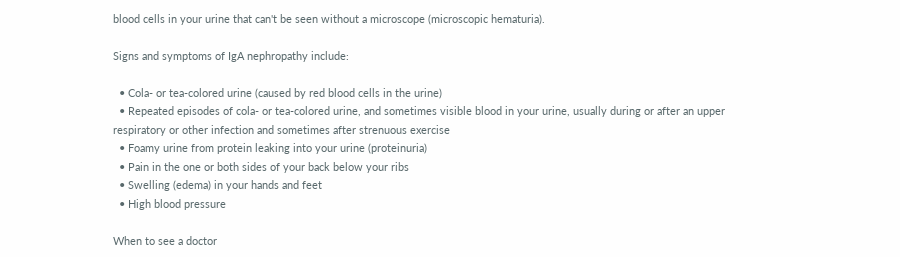blood cells in your urine that can't be seen without a microscope (microscopic hematuria).

Signs and symptoms of IgA nephropathy include:

  • Cola- or tea-colored urine (caused by red blood cells in the urine)
  • Repeated episodes of cola- or tea-colored urine, and sometimes visible blood in your urine, usually during or after an upper respiratory or other infection and sometimes after strenuous exercise
  • Foamy urine from protein leaking into your urine (proteinuria)
  • Pain in the one or both sides of your back below your ribs
  • Swelling (edema) in your hands and feet
  • High blood pressure

When to see a doctor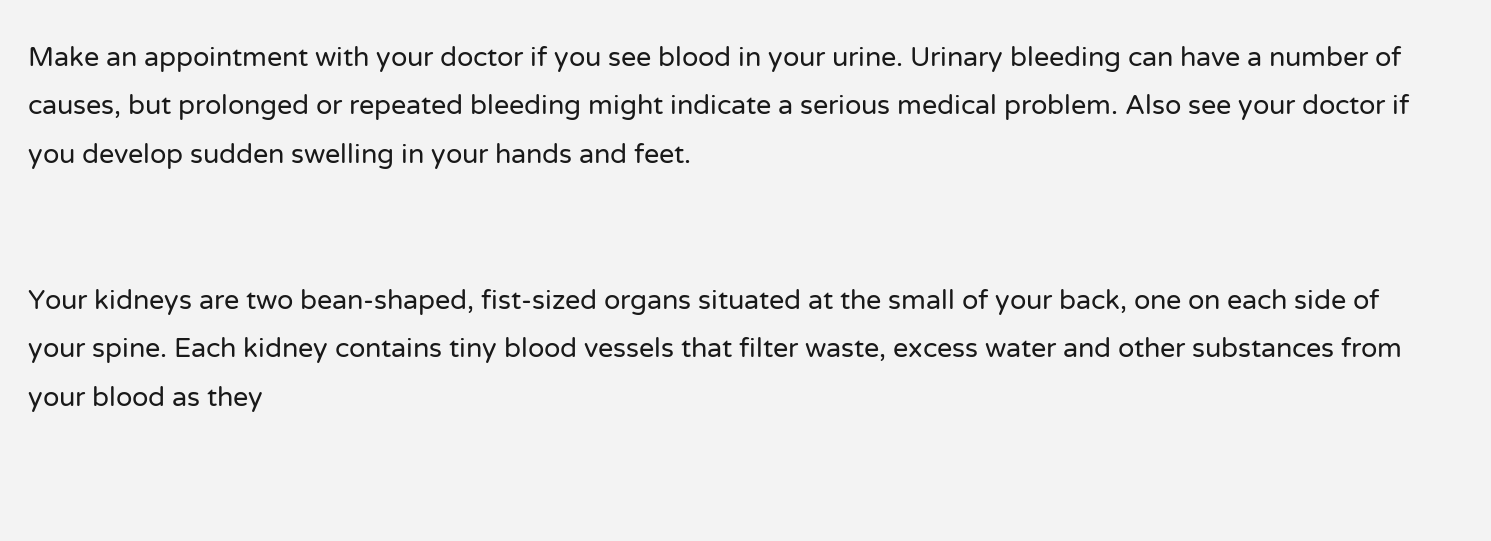Make an appointment with your doctor if you see blood in your urine. Urinary bleeding can have a number of causes, but prolonged or repeated bleeding might indicate a serious medical problem. Also see your doctor if you develop sudden swelling in your hands and feet.


Your kidneys are two bean-shaped, fist-sized organs situated at the small of your back, one on each side of your spine. Each kidney contains tiny blood vessels that filter waste, excess water and other substances from your blood as they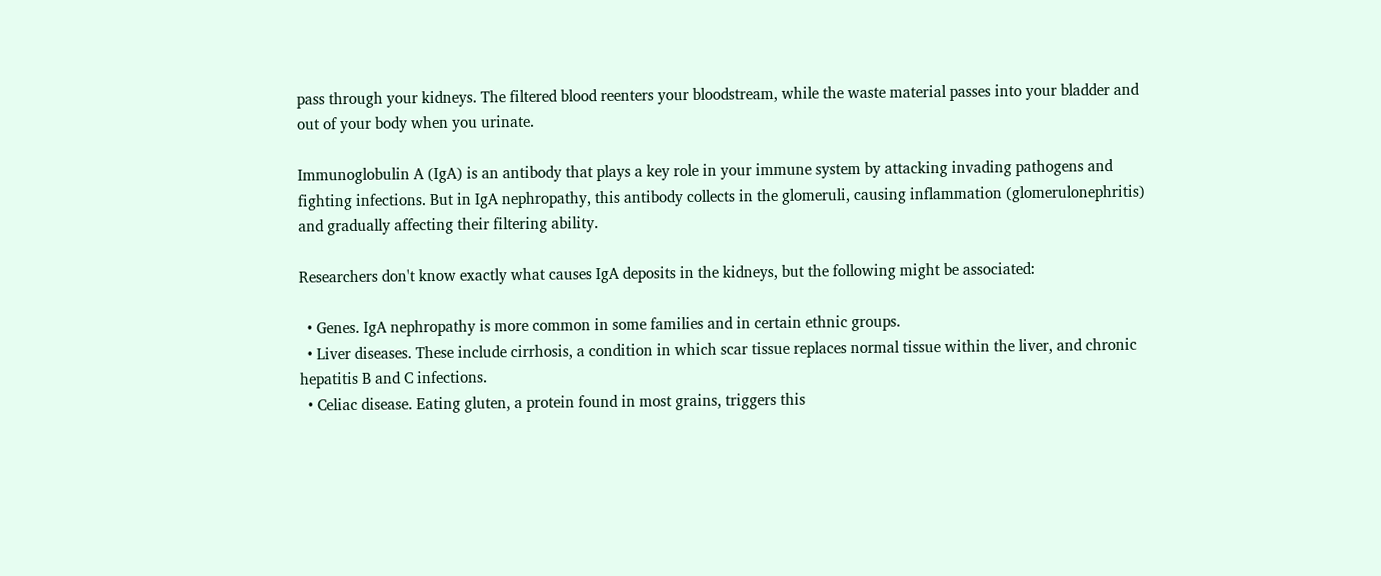pass through your kidneys. The filtered blood reenters your bloodstream, while the waste material passes into your bladder and out of your body when you urinate.

Immunoglobulin A (IgA) is an antibody that plays a key role in your immune system by attacking invading pathogens and fighting infections. But in IgA nephropathy, this antibody collects in the glomeruli, causing inflammation (glomerulonephritis) and gradually affecting their filtering ability.

Researchers don't know exactly what causes IgA deposits in the kidneys, but the following might be associated:

  • Genes. IgA nephropathy is more common in some families and in certain ethnic groups.
  • Liver diseases. These include cirrhosis, a condition in which scar tissue replaces normal tissue within the liver, and chronic hepatitis B and C infections.
  • Celiac disease. Eating gluten, a protein found in most grains, triggers this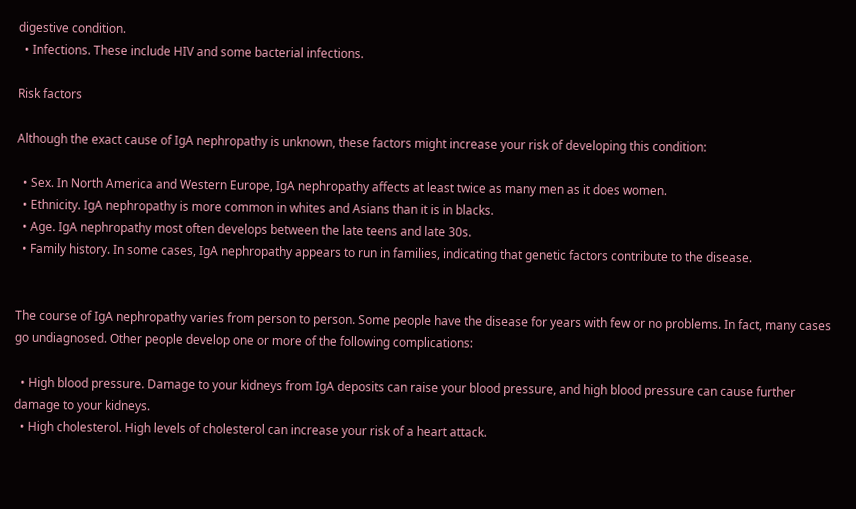digestive condition.
  • Infections. These include HIV and some bacterial infections.

Risk factors

Although the exact cause of IgA nephropathy is unknown, these factors might increase your risk of developing this condition:

  • Sex. In North America and Western Europe, IgA nephropathy affects at least twice as many men as it does women.
  • Ethnicity. IgA nephropathy is more common in whites and Asians than it is in blacks.
  • Age. IgA nephropathy most often develops between the late teens and late 30s.
  • Family history. In some cases, IgA nephropathy appears to run in families, indicating that genetic factors contribute to the disease.


The course of IgA nephropathy varies from person to person. Some people have the disease for years with few or no problems. In fact, many cases go undiagnosed. Other people develop one or more of the following complications:

  • High blood pressure. Damage to your kidneys from IgA deposits can raise your blood pressure, and high blood pressure can cause further damage to your kidneys.
  • High cholesterol. High levels of cholesterol can increase your risk of a heart attack.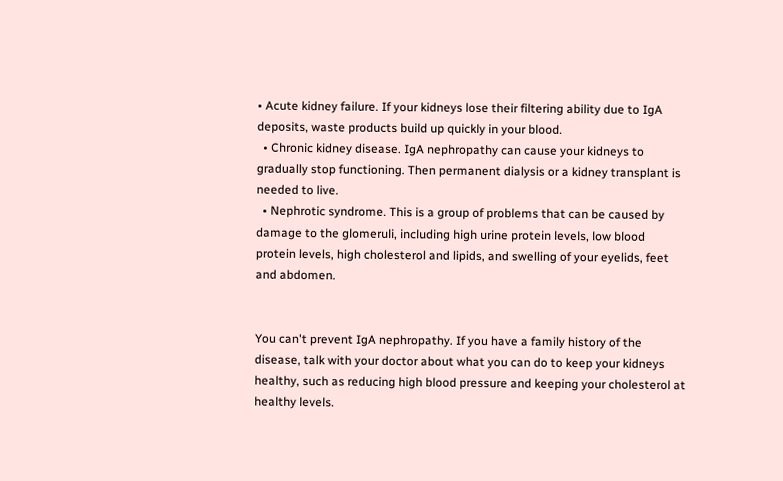• Acute kidney failure. If your kidneys lose their filtering ability due to IgA deposits, waste products build up quickly in your blood.
  • Chronic kidney disease. IgA nephropathy can cause your kidneys to gradually stop functioning. Then permanent dialysis or a kidney transplant is needed to live.
  • Nephrotic syndrome. This is a group of problems that can be caused by damage to the glomeruli, including high urine protein levels, low blood protein levels, high cholesterol and lipids, and swelling of your eyelids, feet and abdomen.


You can't prevent IgA nephropathy. If you have a family history of the disease, talk with your doctor about what you can do to keep your kidneys healthy, such as reducing high blood pressure and keeping your cholesterol at healthy levels.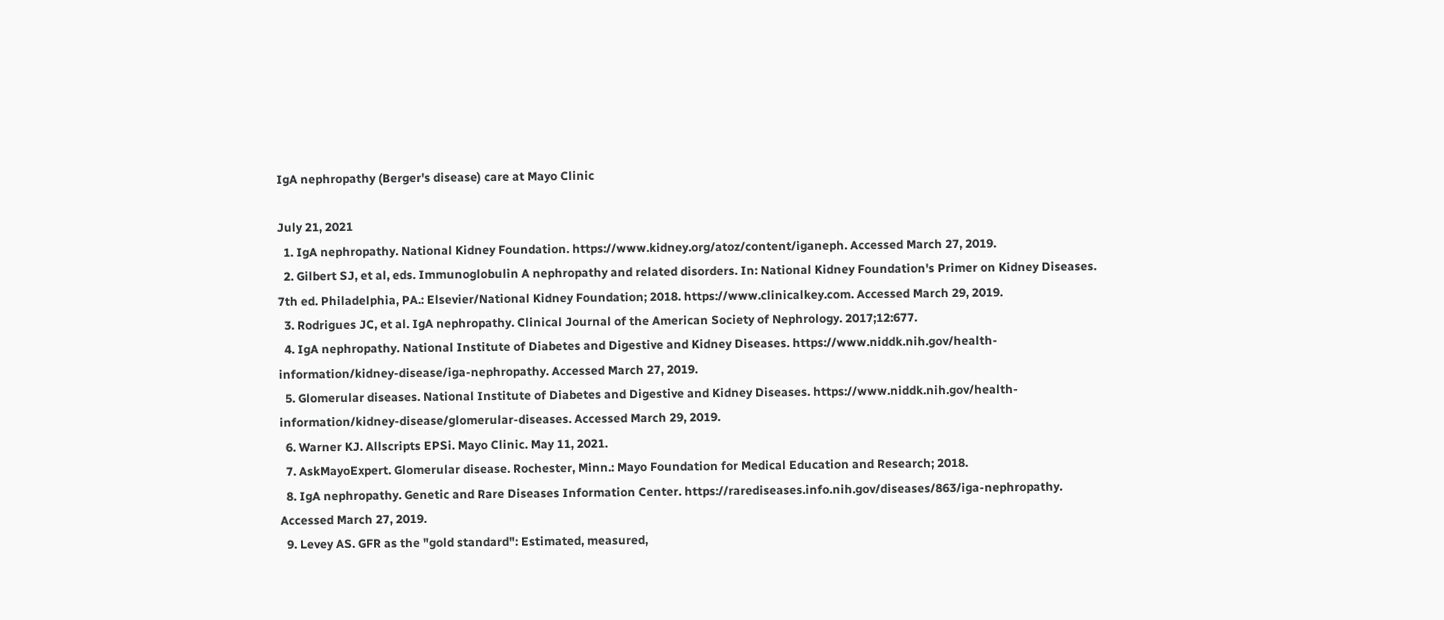IgA nephropathy (Berger's disease) care at Mayo Clinic

July 21, 2021
  1. IgA nephropathy. National Kidney Foundation. https://www.kidney.org/atoz/content/iganeph. Accessed March 27, 2019.
  2. Gilbert SJ, et al, eds. Immunoglobulin A nephropathy and related disorders. In: National Kidney Foundation's Primer on Kidney Diseases. 7th ed. Philadelphia, PA.: Elsevier/National Kidney Foundation; 2018. https://www.clinicalkey.com. Accessed March 29, 2019.
  3. Rodrigues JC, et al. IgA nephropathy. Clinical Journal of the American Society of Nephrology. 2017;12:677.
  4. IgA nephropathy. National Institute of Diabetes and Digestive and Kidney Diseases. https://www.niddk.nih.gov/health-information/kidney-disease/iga-nephropathy. Accessed March 27, 2019.
  5. Glomerular diseases. National Institute of Diabetes and Digestive and Kidney Diseases. https://www.niddk.nih.gov/health-information/kidney-disease/glomerular-diseases. Accessed March 29, 2019.
  6. Warner KJ. Allscripts EPSi. Mayo Clinic. May 11, 2021.
  7. AskMayoExpert. Glomerular disease. Rochester, Minn.: Mayo Foundation for Medical Education and Research; 2018.
  8. IgA nephropathy. Genetic and Rare Diseases Information Center. https://rarediseases.info.nih.gov/diseases/863/iga-nephropathy. Accessed March 27, 2019.
  9. Levey AS. GFR as the "gold standard": Estimated, measured,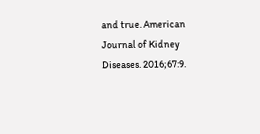and true. American Journal of Kidney Diseases. 2016;67:9.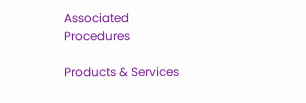Associated Procedures

Products & Services